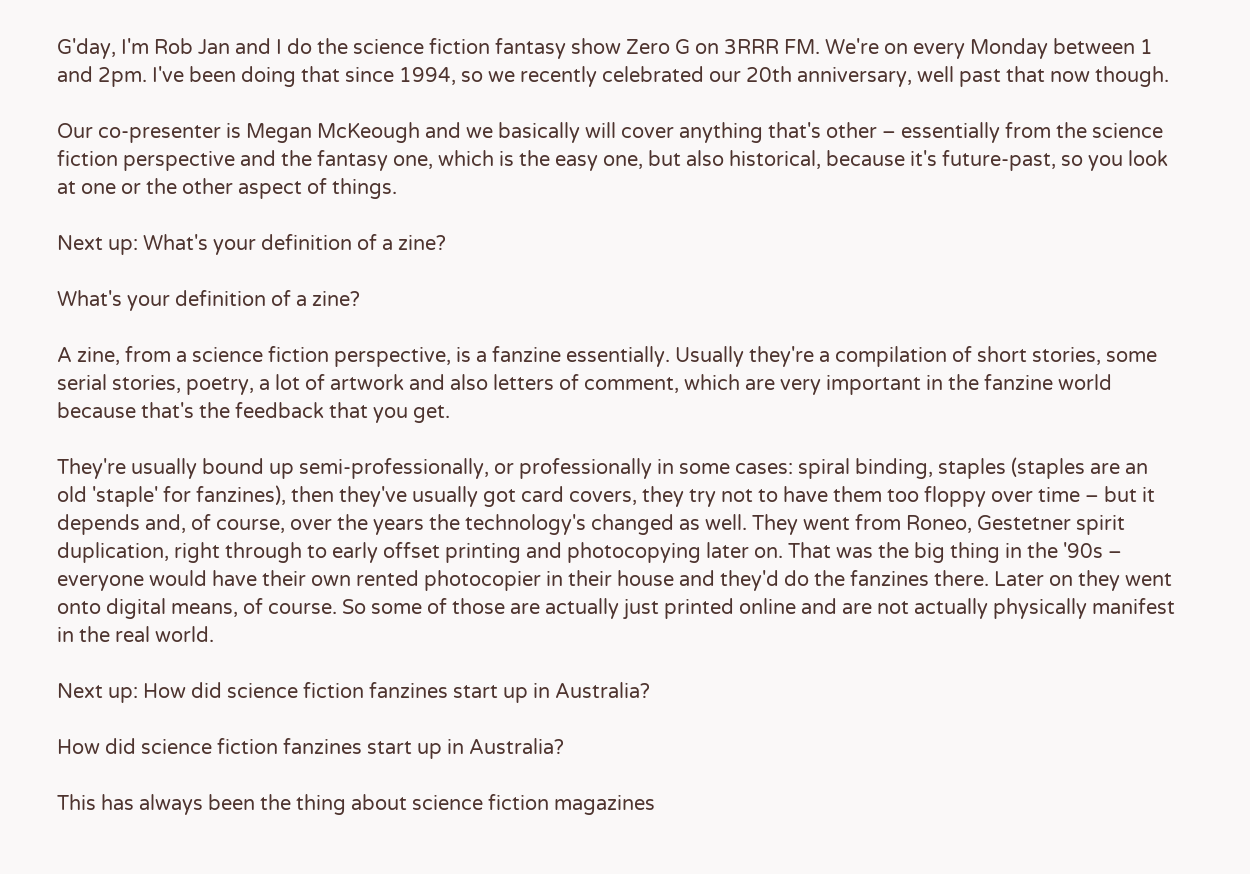G'day, I'm Rob Jan and I do the science fiction fantasy show Zero G on 3RRR FM. We're on every Monday between 1 and 2pm. I've been doing that since 1994, so we recently celebrated our 20th anniversary, well past that now though.

Our co-presenter is Megan McKeough and we basically will cover anything that's other – essentially from the science fiction perspective and the fantasy one, which is the easy one, but also historical, because it's future-past, so you look at one or the other aspect of things.

Next up: What's your definition of a zine?

What's your definition of a zine?

A zine, from a science fiction perspective, is a fanzine essentially. Usually they're a compilation of short stories, some serial stories, poetry, a lot of artwork and also letters of comment, which are very important in the fanzine world because that's the feedback that you get.

They're usually bound up semi-professionally, or professionally in some cases: spiral binding, staples (staples are an old 'staple' for fanzines), then they've usually got card covers, they try not to have them too floppy over time – but it depends and, of course, over the years the technology's changed as well. They went from Roneo, Gestetner spirit duplication, right through to early offset printing and photocopying later on. That was the big thing in the '90s – everyone would have their own rented photocopier in their house and they'd do the fanzines there. Later on they went onto digital means, of course. So some of those are actually just printed online and are not actually physically manifest in the real world.

Next up: How did science fiction fanzines start up in Australia?

How did science fiction fanzines start up in Australia?

This has always been the thing about science fiction magazines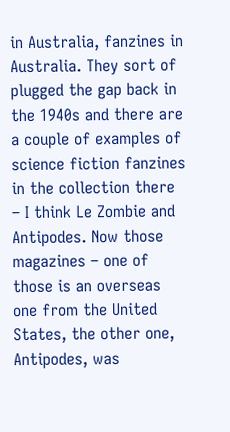in Australia, fanzines in Australia. They sort of plugged the gap back in the 1940s and there are a couple of examples of science fiction fanzines in the collection there – I think Le Zombie and Antipodes. Now those magazines – one of those is an overseas one from the United States, the other one, Antipodes, was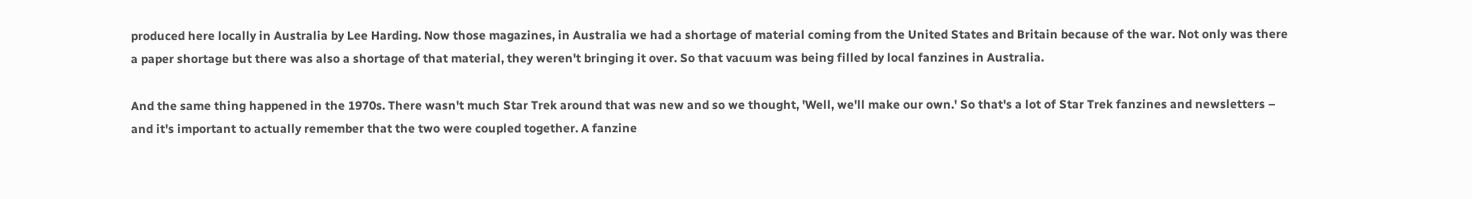produced here locally in Australia by Lee Harding. Now those magazines, in Australia we had a shortage of material coming from the United States and Britain because of the war. Not only was there a paper shortage but there was also a shortage of that material, they weren't bringing it over. So that vacuum was being filled by local fanzines in Australia.

And the same thing happened in the 1970s. There wasn't much Star Trek around that was new and so we thought, 'Well, we'll make our own.' So that's a lot of Star Trek fanzines and newsletters – and it's important to actually remember that the two were coupled together. A fanzine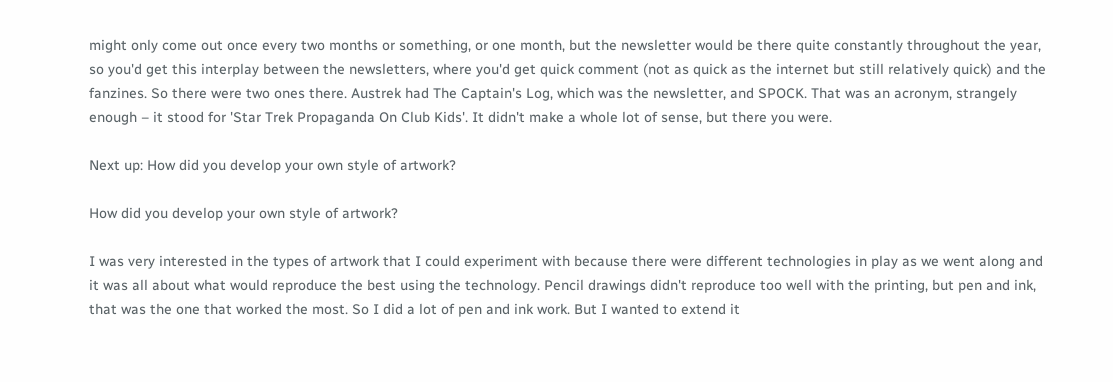might only come out once every two months or something, or one month, but the newsletter would be there quite constantly throughout the year, so you'd get this interplay between the newsletters, where you'd get quick comment (not as quick as the internet but still relatively quick) and the fanzines. So there were two ones there. Austrek had The Captain's Log, which was the newsletter, and SPOCK. That was an acronym, strangely enough – it stood for 'Star Trek Propaganda On Club Kids'. It didn't make a whole lot of sense, but there you were.

Next up: How did you develop your own style of artwork?

How did you develop your own style of artwork?

I was very interested in the types of artwork that I could experiment with because there were different technologies in play as we went along and it was all about what would reproduce the best using the technology. Pencil drawings didn't reproduce too well with the printing, but pen and ink, that was the one that worked the most. So I did a lot of pen and ink work. But I wanted to extend it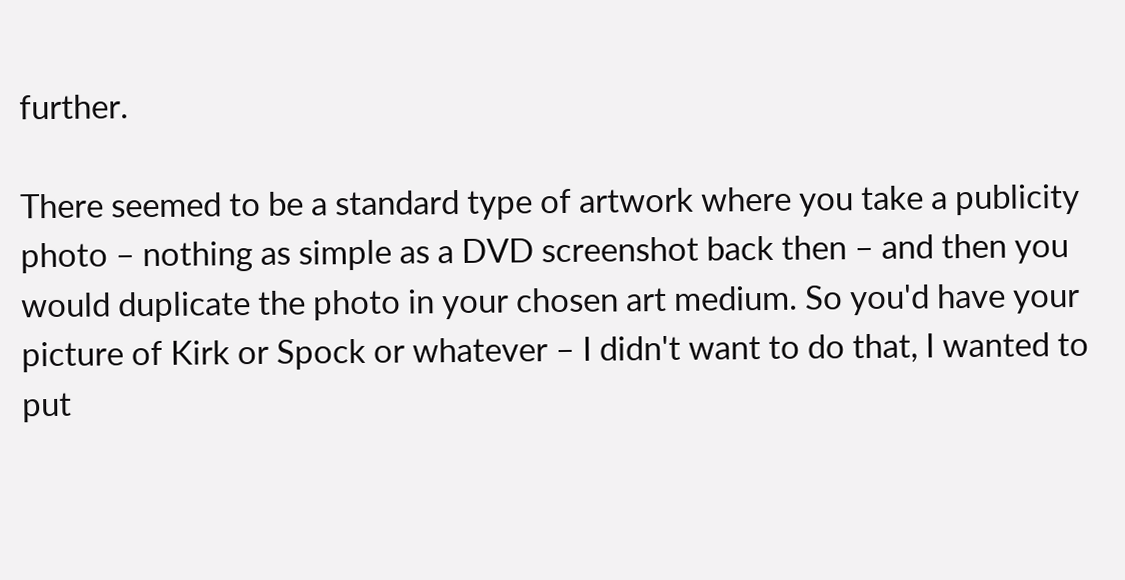further.

There seemed to be a standard type of artwork where you take a publicity photo – nothing as simple as a DVD screenshot back then – and then you would duplicate the photo in your chosen art medium. So you'd have your picture of Kirk or Spock or whatever – I didn't want to do that, I wanted to put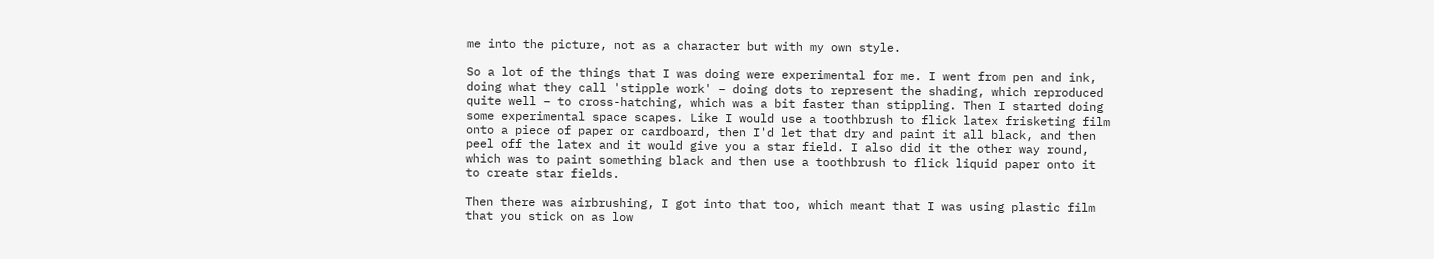me into the picture, not as a character but with my own style.

So a lot of the things that I was doing were experimental for me. I went from pen and ink, doing what they call 'stipple work' – doing dots to represent the shading, which reproduced quite well – to cross-hatching, which was a bit faster than stippling. Then I started doing some experimental space scapes. Like I would use a toothbrush to flick latex frisketing film onto a piece of paper or cardboard, then I'd let that dry and paint it all black, and then peel off the latex and it would give you a star field. I also did it the other way round, which was to paint something black and then use a toothbrush to flick liquid paper onto it to create star fields.

Then there was airbrushing, I got into that too, which meant that I was using plastic film that you stick on as low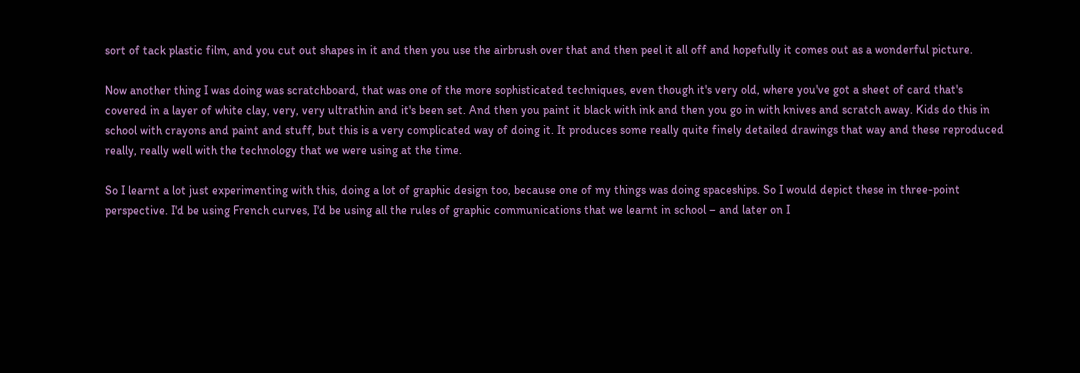sort of tack plastic film, and you cut out shapes in it and then you use the airbrush over that and then peel it all off and hopefully it comes out as a wonderful picture.

Now another thing I was doing was scratchboard, that was one of the more sophisticated techniques, even though it's very old, where you've got a sheet of card that's covered in a layer of white clay, very, very ultrathin and it's been set. And then you paint it black with ink and then you go in with knives and scratch away. Kids do this in school with crayons and paint and stuff, but this is a very complicated way of doing it. It produces some really quite finely detailed drawings that way and these reproduced really, really well with the technology that we were using at the time.

So I learnt a lot just experimenting with this, doing a lot of graphic design too, because one of my things was doing spaceships. So I would depict these in three-point perspective. I'd be using French curves, I'd be using all the rules of graphic communications that we learnt in school – and later on I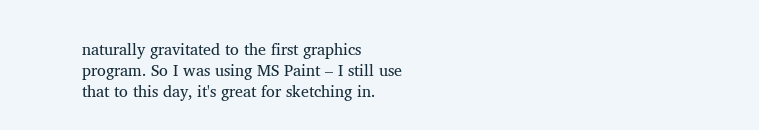naturally gravitated to the first graphics program. So I was using MS Paint – I still use that to this day, it's great for sketching in.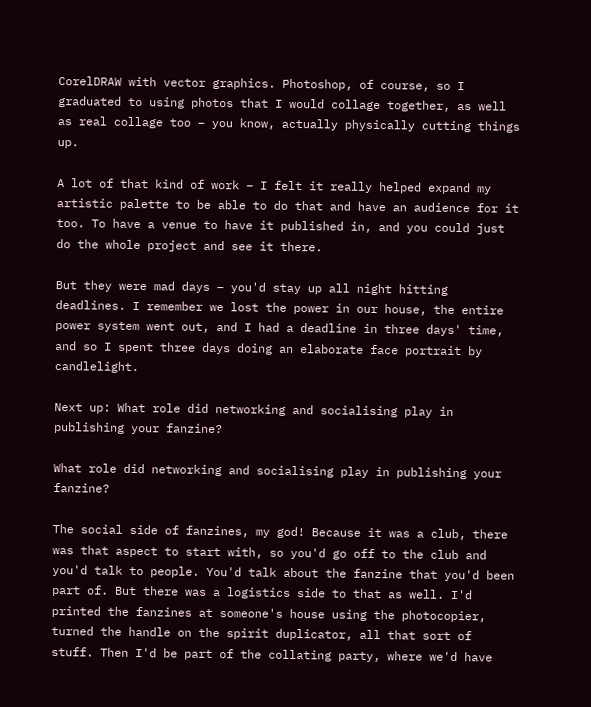CorelDRAW with vector graphics. Photoshop, of course, so I graduated to using photos that I would collage together, as well as real collage too – you know, actually physically cutting things up.

A lot of that kind of work – I felt it really helped expand my artistic palette to be able to do that and have an audience for it too. To have a venue to have it published in, and you could just do the whole project and see it there.

But they were mad days – you'd stay up all night hitting deadlines. I remember we lost the power in our house, the entire power system went out, and I had a deadline in three days' time, and so I spent three days doing an elaborate face portrait by candlelight.

Next up: What role did networking and socialising play in publishing your fanzine?

What role did networking and socialising play in publishing your fanzine?

The social side of fanzines, my god! Because it was a club, there was that aspect to start with, so you'd go off to the club and you'd talk to people. You'd talk about the fanzine that you'd been part of. But there was a logistics side to that as well. I'd printed the fanzines at someone's house using the photocopier, turned the handle on the spirit duplicator, all that sort of stuff. Then I'd be part of the collating party, where we'd have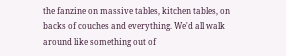the fanzine on massive tables, kitchen tables, on backs of couches and everything. We'd all walk around like something out of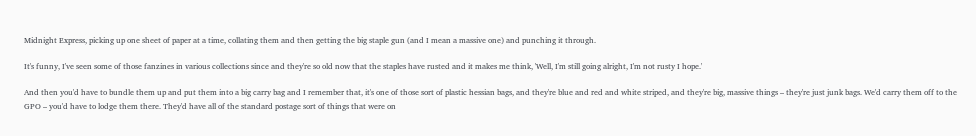Midnight Express, picking up one sheet of paper at a time, collating them and then getting the big staple gun (and I mean a massive one) and punching it through.

It's funny, I've seen some of those fanzines in various collections since and they're so old now that the staples have rusted and it makes me think, 'Well, I'm still going alright, I'm not rusty I hope.'

And then you'd have to bundle them up and put them into a big carry bag and I remember that, it's one of those sort of plastic hessian bags, and they're blue and red and white striped, and they're big, massive things – they're just junk bags. We'd carry them off to the GPO – you'd have to lodge them there. They'd have all of the standard postage sort of things that were on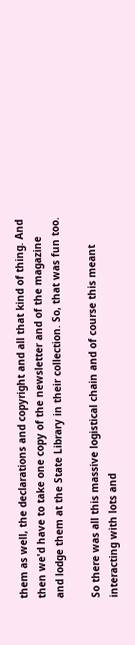them as well, the declarations and copyright and all that kind of thing. And then we'd have to take one copy of the newsletter and of the magazine and lodge them at the State Library in their collection. So, that was fun too.

So there was all this massive logistical chain and of course this meant interacting with lots and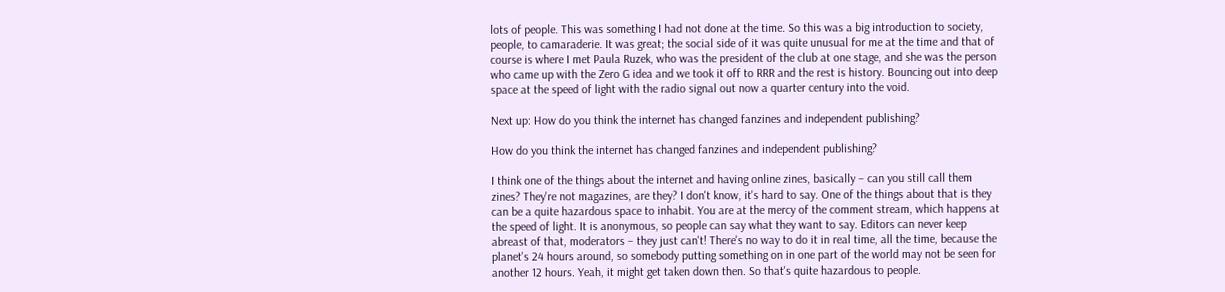lots of people. This was something I had not done at the time. So this was a big introduction to society, people, to camaraderie. It was great; the social side of it was quite unusual for me at the time and that of course is where I met Paula Ruzek, who was the president of the club at one stage, and she was the person who came up with the Zero G idea and we took it off to RRR and the rest is history. Bouncing out into deep space at the speed of light with the radio signal out now a quarter century into the void.

Next up: How do you think the internet has changed fanzines and independent publishing?

How do you think the internet has changed fanzines and independent publishing?

I think one of the things about the internet and having online zines, basically – can you still call them zines? They're not magazines, are they? I don't know, it's hard to say. One of the things about that is they can be a quite hazardous space to inhabit. You are at the mercy of the comment stream, which happens at the speed of light. It is anonymous, so people can say what they want to say. Editors can never keep abreast of that, moderators – they just can't! There's no way to do it in real time, all the time, because the planet's 24 hours around, so somebody putting something on in one part of the world may not be seen for another 12 hours. Yeah, it might get taken down then. So that's quite hazardous to people.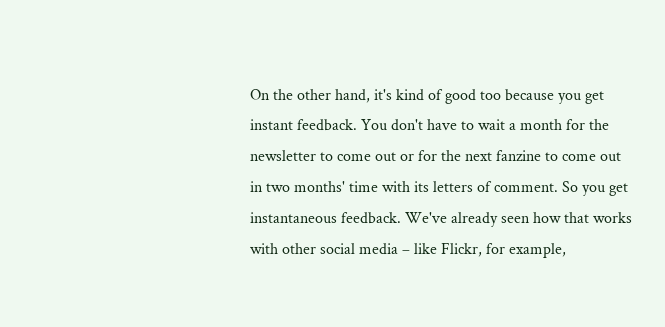On the other hand, it's kind of good too because you get instant feedback. You don't have to wait a month for the newsletter to come out or for the next fanzine to come out in two months' time with its letters of comment. So you get instantaneous feedback. We've already seen how that works with other social media – like Flickr, for example,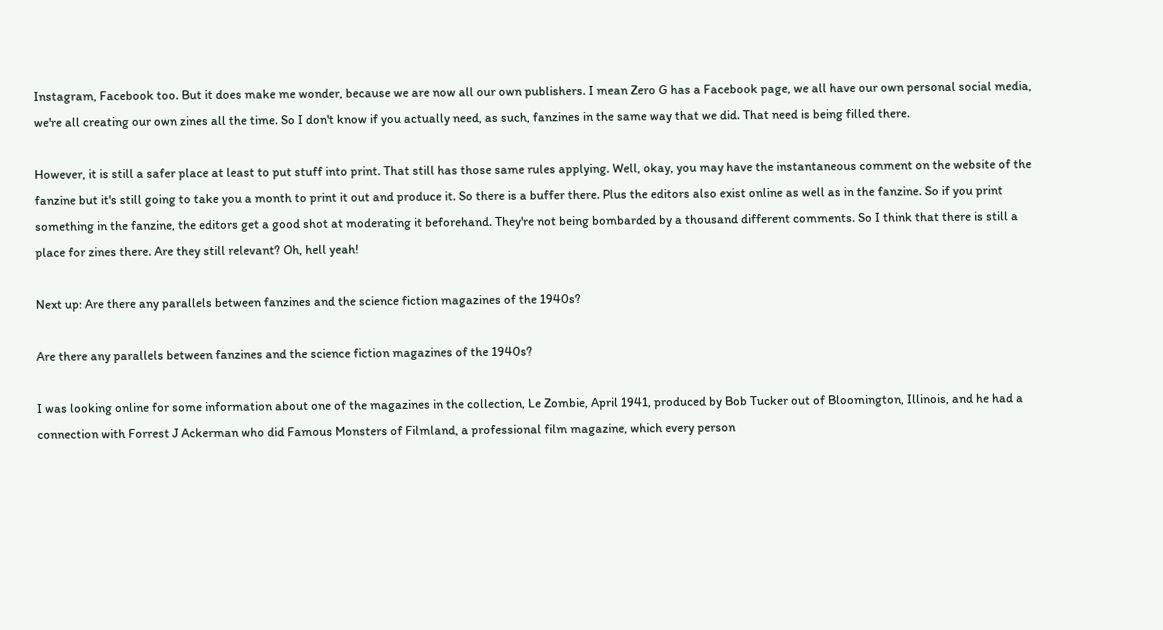Instagram, Facebook too. But it does make me wonder, because we are now all our own publishers. I mean Zero G has a Facebook page, we all have our own personal social media, we're all creating our own zines all the time. So I don't know if you actually need, as such, fanzines in the same way that we did. That need is being filled there.

However, it is still a safer place at least to put stuff into print. That still has those same rules applying. Well, okay, you may have the instantaneous comment on the website of the fanzine but it's still going to take you a month to print it out and produce it. So there is a buffer there. Plus the editors also exist online as well as in the fanzine. So if you print something in the fanzine, the editors get a good shot at moderating it beforehand. They're not being bombarded by a thousand different comments. So I think that there is still a place for zines there. Are they still relevant? Oh, hell yeah!

Next up: Are there any parallels between fanzines and the science fiction magazines of the 1940s?

Are there any parallels between fanzines and the science fiction magazines of the 1940s?

I was looking online for some information about one of the magazines in the collection, Le Zombie, April 1941, produced by Bob Tucker out of Bloomington, Illinois, and he had a connection with Forrest J Ackerman who did Famous Monsters of Filmland, a professional film magazine, which every person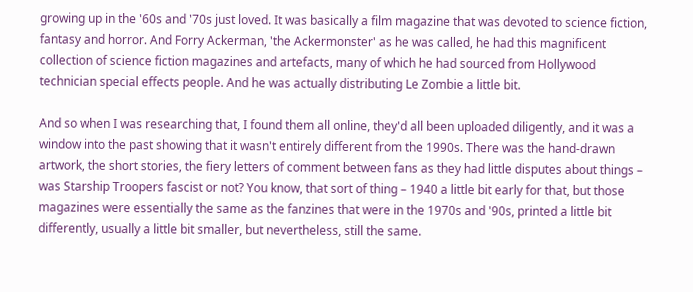growing up in the '60s and '70s just loved. It was basically a film magazine that was devoted to science fiction, fantasy and horror. And Forry Ackerman, 'the Ackermonster' as he was called, he had this magnificent collection of science fiction magazines and artefacts, many of which he had sourced from Hollywood technician special effects people. And he was actually distributing Le Zombie a little bit.

And so when I was researching that, I found them all online, they'd all been uploaded diligently, and it was a window into the past showing that it wasn't entirely different from the 1990s. There was the hand-drawn artwork, the short stories, the fiery letters of comment between fans as they had little disputes about things – was Starship Troopers fascist or not? You know, that sort of thing – 1940 a little bit early for that, but those magazines were essentially the same as the fanzines that were in the 1970s and '90s, printed a little bit differently, usually a little bit smaller, but nevertheless, still the same.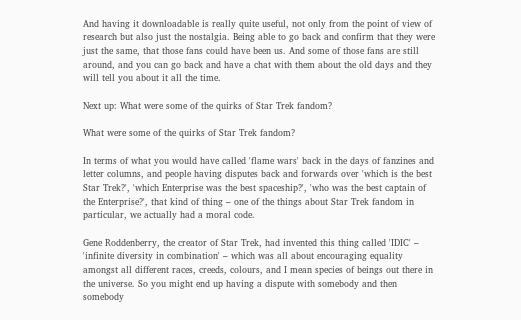And having it downloadable is really quite useful, not only from the point of view of research but also just the nostalgia. Being able to go back and confirm that they were just the same, that those fans could have been us. And some of those fans are still around, and you can go back and have a chat with them about the old days and they will tell you about it all the time.

Next up: What were some of the quirks of Star Trek fandom?

What were some of the quirks of Star Trek fandom?

In terms of what you would have called 'flame wars' back in the days of fanzines and letter columns, and people having disputes back and forwards over 'which is the best Star Trek?', 'which Enterprise was the best spaceship?', 'who was the best captain of the Enterprise?', that kind of thing – one of the things about Star Trek fandom in particular, we actually had a moral code.

Gene Roddenberry, the creator of Star Trek, had invented this thing called 'IDIC' – 'infinite diversity in combination' – which was all about encouraging equality amongst all different races, creeds, colours, and I mean species of beings out there in the universe. So you might end up having a dispute with somebody and then somebody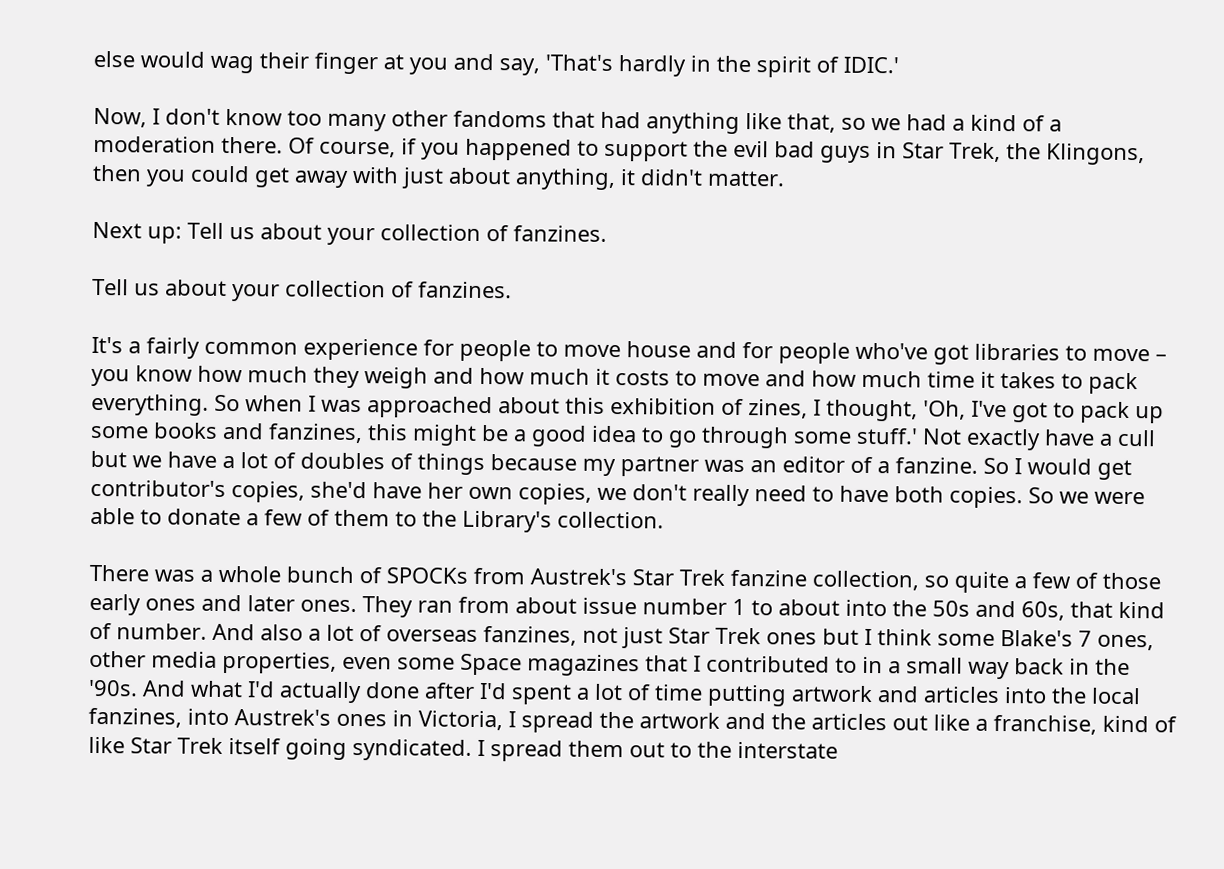else would wag their finger at you and say, 'That's hardly in the spirit of IDIC.'

Now, I don't know too many other fandoms that had anything like that, so we had a kind of a moderation there. Of course, if you happened to support the evil bad guys in Star Trek, the Klingons, then you could get away with just about anything, it didn't matter.

Next up: Tell us about your collection of fanzines.

Tell us about your collection of fanzines.

It's a fairly common experience for people to move house and for people who've got libraries to move – you know how much they weigh and how much it costs to move and how much time it takes to pack everything. So when I was approached about this exhibition of zines, I thought, 'Oh, I've got to pack up some books and fanzines, this might be a good idea to go through some stuff.' Not exactly have a cull but we have a lot of doubles of things because my partner was an editor of a fanzine. So I would get contributor's copies, she'd have her own copies, we don't really need to have both copies. So we were able to donate a few of them to the Library's collection.

There was a whole bunch of SPOCKs from Austrek's Star Trek fanzine collection, so quite a few of those early ones and later ones. They ran from about issue number 1 to about into the 50s and 60s, that kind of number. And also a lot of overseas fanzines, not just Star Trek ones but I think some Blake's 7 ones, other media properties, even some Space magazines that I contributed to in a small way back in the '90s. And what I'd actually done after I'd spent a lot of time putting artwork and articles into the local fanzines, into Austrek's ones in Victoria, I spread the artwork and the articles out like a franchise, kind of like Star Trek itself going syndicated. I spread them out to the interstate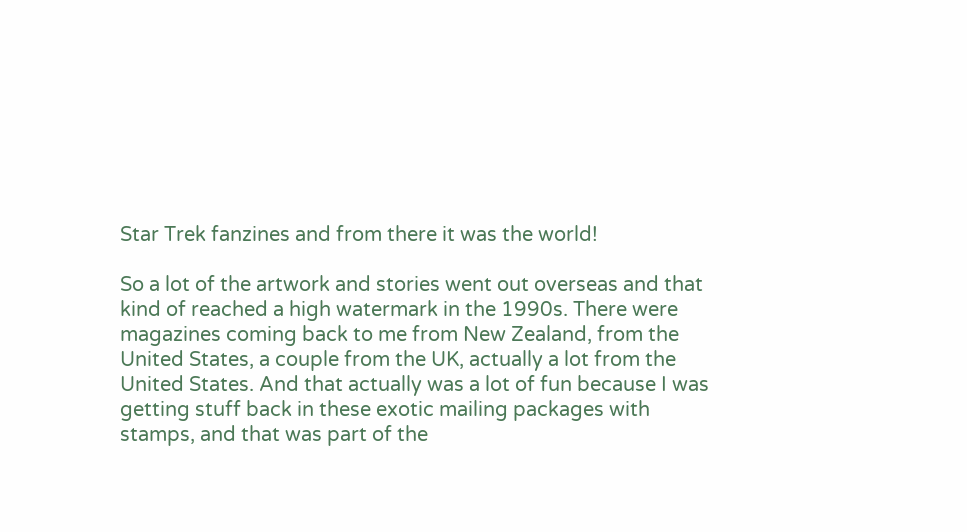Star Trek fanzines and from there it was the world!

So a lot of the artwork and stories went out overseas and that kind of reached a high watermark in the 1990s. There were magazines coming back to me from New Zealand, from the United States, a couple from the UK, actually a lot from the United States. And that actually was a lot of fun because I was getting stuff back in these exotic mailing packages with stamps, and that was part of the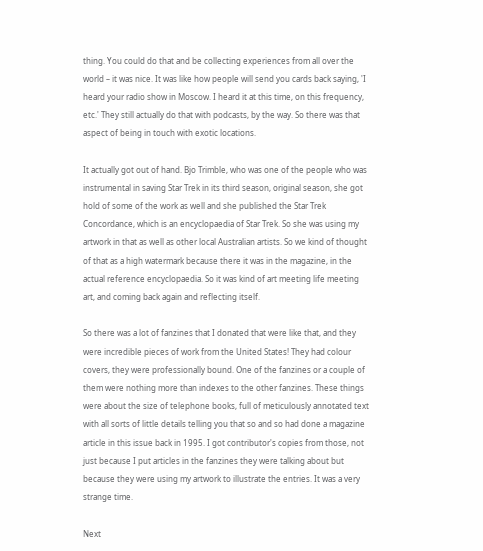thing. You could do that and be collecting experiences from all over the world – it was nice. It was like how people will send you cards back saying, 'I heard your radio show in Moscow. I heard it at this time, on this frequency, etc.' They still actually do that with podcasts, by the way. So there was that aspect of being in touch with exotic locations.

It actually got out of hand. Bjo Trimble, who was one of the people who was instrumental in saving Star Trek in its third season, original season, she got hold of some of the work as well and she published the Star Trek Concordance, which is an encyclopaedia of Star Trek. So she was using my artwork in that as well as other local Australian artists. So we kind of thought of that as a high watermark because there it was in the magazine, in the actual reference encyclopaedia. So it was kind of art meeting life meeting art, and coming back again and reflecting itself.

So there was a lot of fanzines that I donated that were like that, and they were incredible pieces of work from the United States! They had colour covers, they were professionally bound. One of the fanzines or a couple of them were nothing more than indexes to the other fanzines. These things were about the size of telephone books, full of meticulously annotated text with all sorts of little details telling you that so and so had done a magazine article in this issue back in 1995. I got contributor's copies from those, not just because I put articles in the fanzines they were talking about but because they were using my artwork to illustrate the entries. It was a very strange time.

Next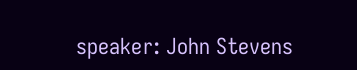speaker: John Stevens